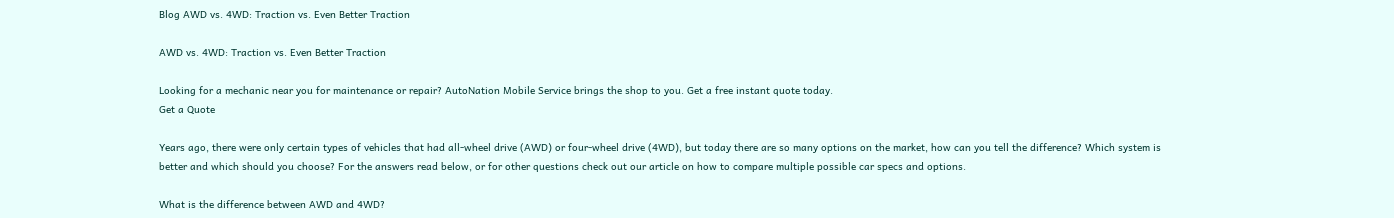Blog AWD vs. 4WD: Traction vs. Even Better Traction

AWD vs. 4WD: Traction vs. Even Better Traction

Looking for a mechanic near you for maintenance or repair? AutoNation Mobile Service brings the shop to you. Get a free instant quote today.
Get a Quote

Years ago, there were only certain types of vehicles that had all-wheel drive (AWD) or four-wheel drive (4WD), but today there are so many options on the market, how can you tell the difference? Which system is better and which should you choose? For the answers read below, or for other questions check out our article on how to compare multiple possible car specs and options.

What is the difference between AWD and 4WD?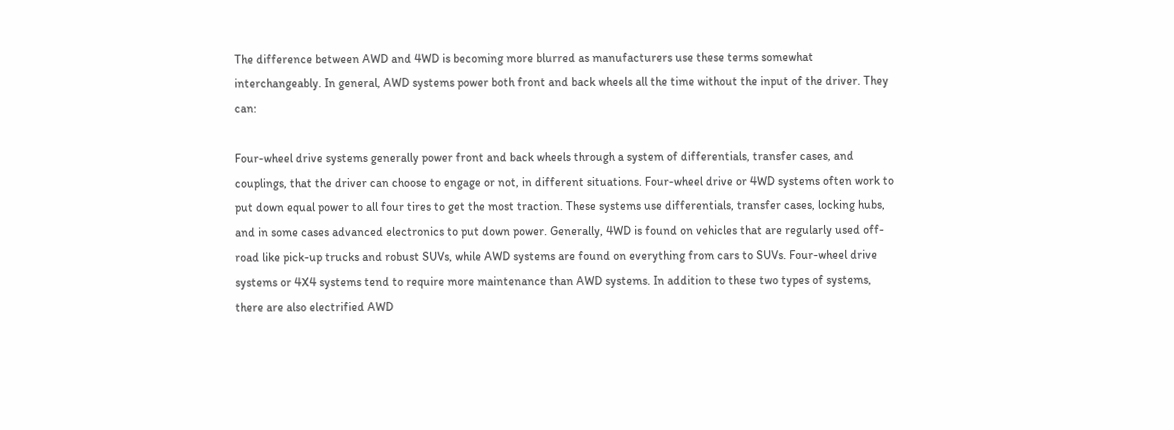The difference between AWD and 4WD is becoming more blurred as manufacturers use these terms somewhat interchangeably. In general, AWD systems power both front and back wheels all the time without the input of the driver. They can:

Four-wheel drive systems generally power front and back wheels through a system of differentials, transfer cases, and couplings, that the driver can choose to engage or not, in different situations. Four-wheel drive or 4WD systems often work to put down equal power to all four tires to get the most traction. These systems use differentials, transfer cases, locking hubs, and in some cases advanced electronics to put down power. Generally, 4WD is found on vehicles that are regularly used off-road like pick-up trucks and robust SUVs, while AWD systems are found on everything from cars to SUVs. Four-wheel drive systems or 4X4 systems tend to require more maintenance than AWD systems. In addition to these two types of systems, there are also electrified AWD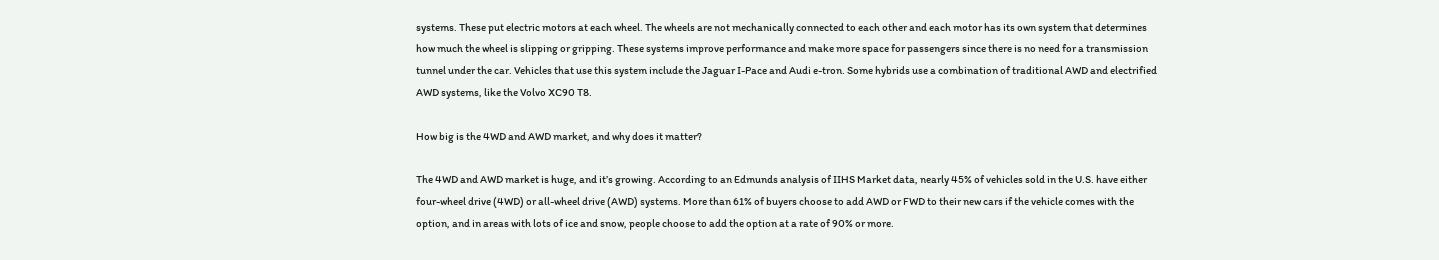systems. These put electric motors at each wheel. The wheels are not mechanically connected to each other and each motor has its own system that determines how much the wheel is slipping or gripping. These systems improve performance and make more space for passengers since there is no need for a transmission tunnel under the car. Vehicles that use this system include the Jaguar I-Pace and Audi e-tron. Some hybrids use a combination of traditional AWD and electrified AWD systems, like the Volvo XC90 T8.

How big is the 4WD and AWD market, and why does it matter?

The 4WD and AWD market is huge, and it’s growing. According to an Edmunds analysis of IIHS Market data, nearly 45% of vehicles sold in the U.S. have either four-wheel drive (4WD) or all-wheel drive (AWD) systems. More than 61% of buyers choose to add AWD or FWD to their new cars if the vehicle comes with the option, and in areas with lots of ice and snow, people choose to add the option at a rate of 90% or more.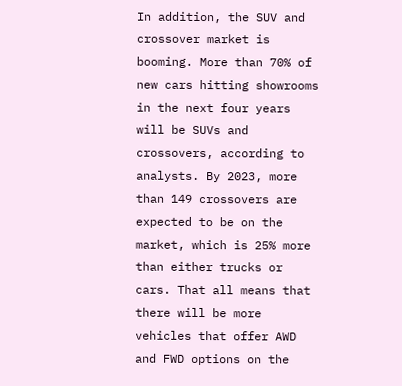In addition, the SUV and crossover market is booming. More than 70% of new cars hitting showrooms in the next four years will be SUVs and crossovers, according to analysts. By 2023, more than 149 crossovers are expected to be on the market, which is 25% more than either trucks or cars. That all means that there will be more vehicles that offer AWD and FWD options on the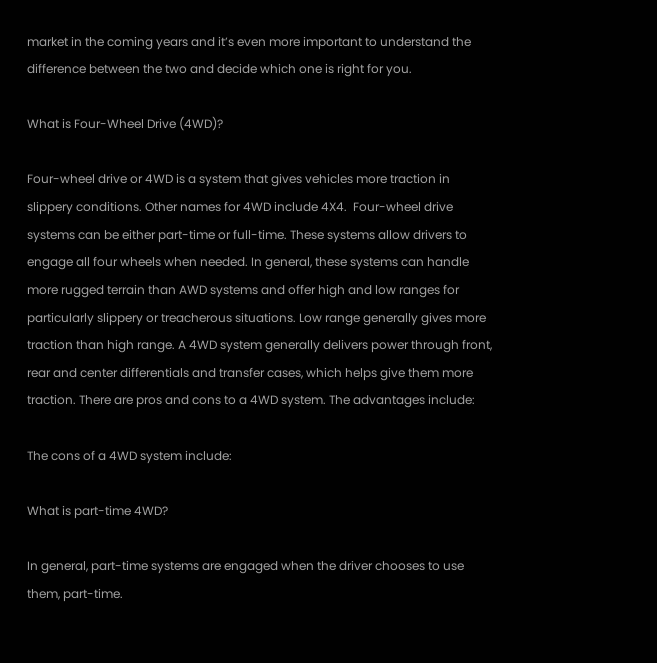market in the coming years and it’s even more important to understand the difference between the two and decide which one is right for you.

What is Four-Wheel Drive (4WD)?

Four-wheel drive or 4WD is a system that gives vehicles more traction in slippery conditions. Other names for 4WD include 4X4.  Four-wheel drive systems can be either part-time or full-time. These systems allow drivers to engage all four wheels when needed. In general, these systems can handle more rugged terrain than AWD systems and offer high and low ranges for particularly slippery or treacherous situations. Low range generally gives more traction than high range. A 4WD system generally delivers power through front, rear and center differentials and transfer cases, which helps give them more traction. There are pros and cons to a 4WD system. The advantages include:

The cons of a 4WD system include:

What is part-time 4WD?

In general, part-time systems are engaged when the driver chooses to use them, part-time.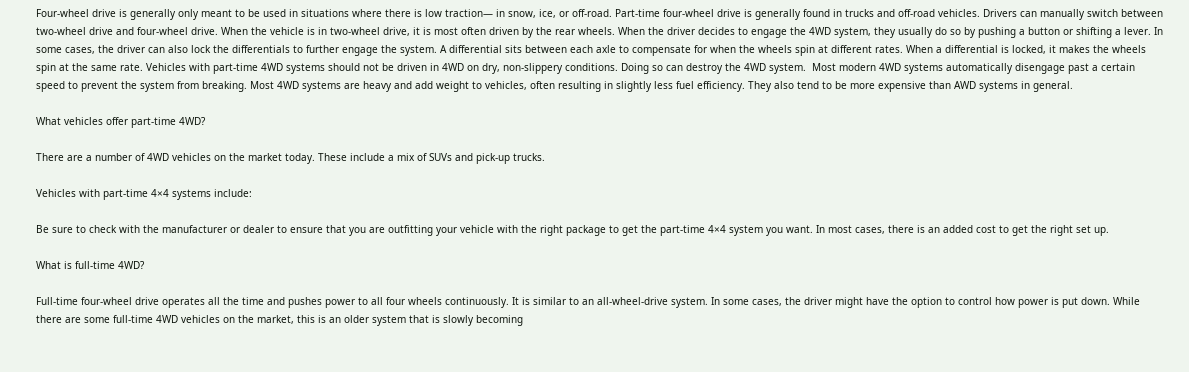Four-wheel drive is generally only meant to be used in situations where there is low traction— in snow, ice, or off-road. Part-time four-wheel drive is generally found in trucks and off-road vehicles. Drivers can manually switch between two-wheel drive and four-wheel drive. When the vehicle is in two-wheel drive, it is most often driven by the rear wheels. When the driver decides to engage the 4WD system, they usually do so by pushing a button or shifting a lever. In some cases, the driver can also lock the differentials to further engage the system. A differential sits between each axle to compensate for when the wheels spin at different rates. When a differential is locked, it makes the wheels spin at the same rate. Vehicles with part-time 4WD systems should not be driven in 4WD on dry, non-slippery conditions. Doing so can destroy the 4WD system.  Most modern 4WD systems automatically disengage past a certain speed to prevent the system from breaking. Most 4WD systems are heavy and add weight to vehicles, often resulting in slightly less fuel efficiency. They also tend to be more expensive than AWD systems in general.

What vehicles offer part-time 4WD?

There are a number of 4WD vehicles on the market today. These include a mix of SUVs and pick-up trucks.

Vehicles with part-time 4×4 systems include:

Be sure to check with the manufacturer or dealer to ensure that you are outfitting your vehicle with the right package to get the part-time 4×4 system you want. In most cases, there is an added cost to get the right set up.

What is full-time 4WD?

Full-time four-wheel drive operates all the time and pushes power to all four wheels continuously. It is similar to an all-wheel-drive system. In some cases, the driver might have the option to control how power is put down. While there are some full-time 4WD vehicles on the market, this is an older system that is slowly becoming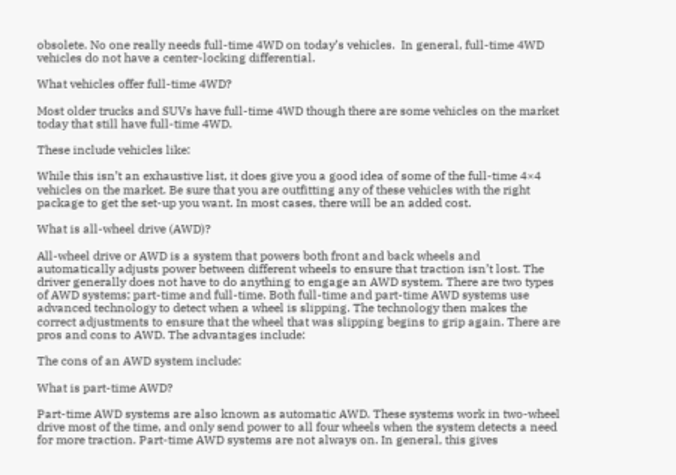obsolete. No one really needs full-time 4WD on today’s vehicles.  In general, full-time 4WD vehicles do not have a center-locking differential.

What vehicles offer full-time 4WD?

Most older trucks and SUVs have full-time 4WD though there are some vehicles on the market today that still have full-time 4WD.

These include vehicles like:

While this isn’t an exhaustive list, it does give you a good idea of some of the full-time 4×4 vehicles on the market. Be sure that you are outfitting any of these vehicles with the right package to get the set-up you want. In most cases, there will be an added cost.

What is all-wheel drive (AWD)?

All-wheel drive or AWD is a system that powers both front and back wheels and automatically adjusts power between different wheels to ensure that traction isn’t lost. The driver generally does not have to do anything to engage an AWD system. There are two types of AWD systems; part-time and full-time. Both full-time and part-time AWD systems use advanced technology to detect when a wheel is slipping. The technology then makes the correct adjustments to ensure that the wheel that was slipping begins to grip again. There are pros and cons to AWD. The advantages include:

The cons of an AWD system include:

What is part-time AWD?

Part-time AWD systems are also known as automatic AWD. These systems work in two-wheel drive most of the time, and only send power to all four wheels when the system detects a need for more traction. Part-time AWD systems are not always on. In general, this gives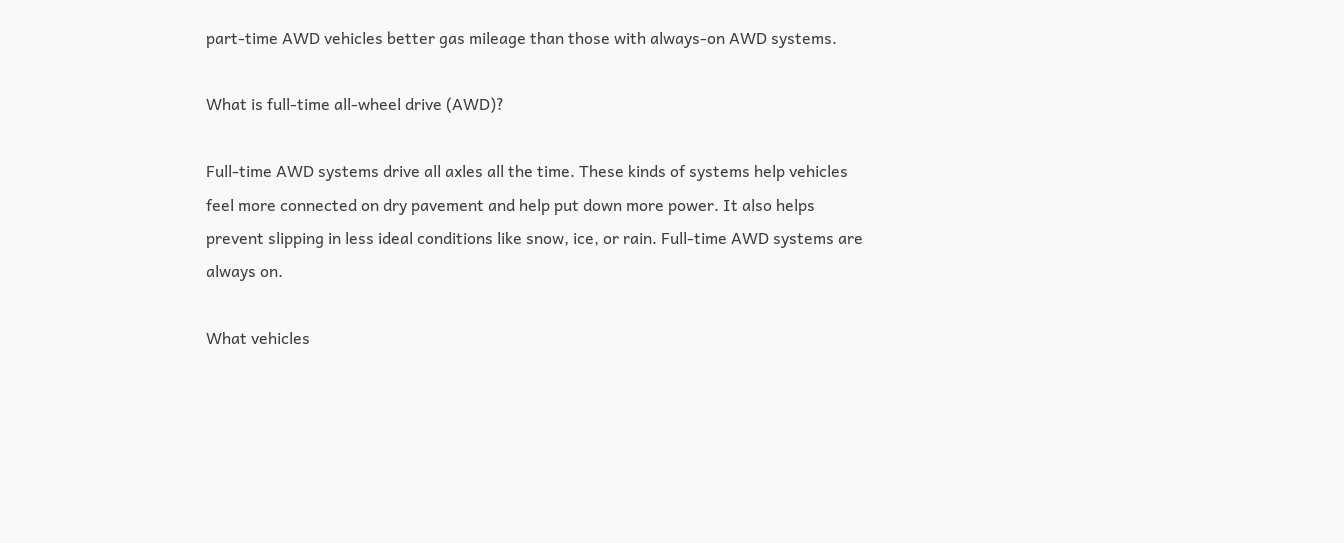part-time AWD vehicles better gas mileage than those with always-on AWD systems.

What is full-time all-wheel drive (AWD)?

Full-time AWD systems drive all axles all the time. These kinds of systems help vehicles feel more connected on dry pavement and help put down more power. It also helps prevent slipping in less ideal conditions like snow, ice, or rain. Full-time AWD systems are always on.

What vehicles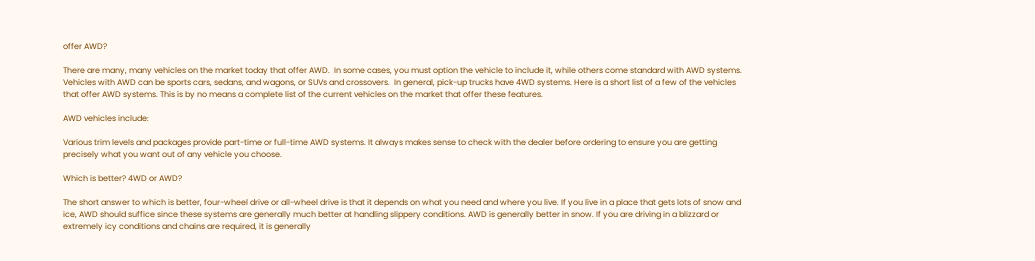offer AWD?

There are many, many vehicles on the market today that offer AWD.  In some cases, you must option the vehicle to include it, while others come standard with AWD systems. Vehicles with AWD can be sports cars, sedans, and wagons, or SUVs and crossovers.  In general, pick-up trucks have 4WD systems. Here is a short list of a few of the vehicles that offer AWD systems. This is by no means a complete list of the current vehicles on the market that offer these features.

AWD vehicles include:

Various trim levels and packages provide part-time or full-time AWD systems. It always makes sense to check with the dealer before ordering to ensure you are getting precisely what you want out of any vehicle you choose.

Which is better? 4WD or AWD?

The short answer to which is better, four-wheel drive or all-wheel drive is that it depends on what you need and where you live. If you live in a place that gets lots of snow and ice, AWD should suffice since these systems are generally much better at handling slippery conditions. AWD is generally better in snow. If you are driving in a blizzard or extremely icy conditions and chains are required, it is generally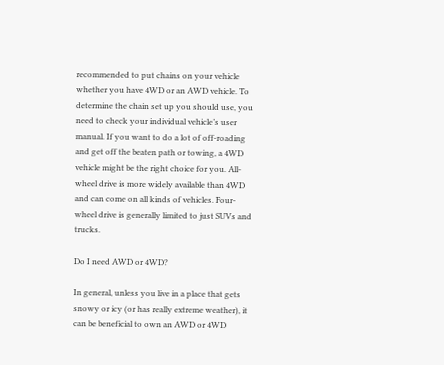recommended to put chains on your vehicle whether you have 4WD or an AWD vehicle. To determine the chain set up you should use, you need to check your individual vehicle’s user manual. If you want to do a lot of off-roading and get off the beaten path or towing, a 4WD vehicle might be the right choice for you. All-wheel drive is more widely available than 4WD and can come on all kinds of vehicles. Four-wheel drive is generally limited to just SUVs and trucks.

Do I need AWD or 4WD?

In general, unless you live in a place that gets snowy or icy (or has really extreme weather), it can be beneficial to own an AWD or 4WD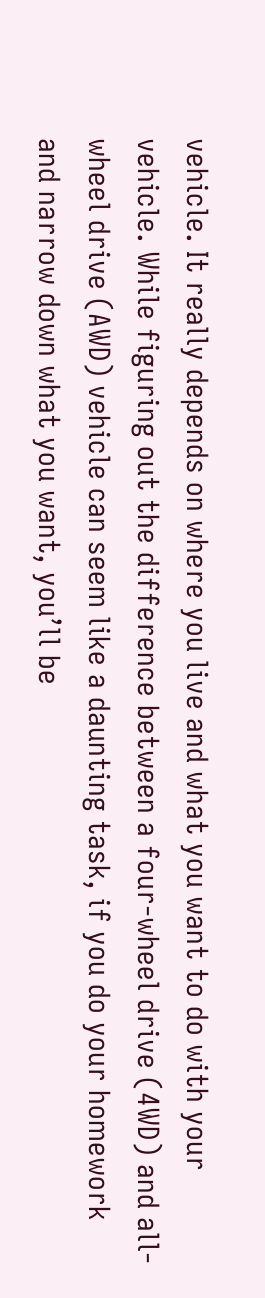vehicle. It really depends on where you live and what you want to do with your vehicle. While figuring out the difference between a four-wheel drive (4WD) and all-wheel drive (AWD) vehicle can seem like a daunting task, if you do your homework and narrow down what you want, you’ll be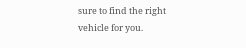sure to find the right vehicle for you.